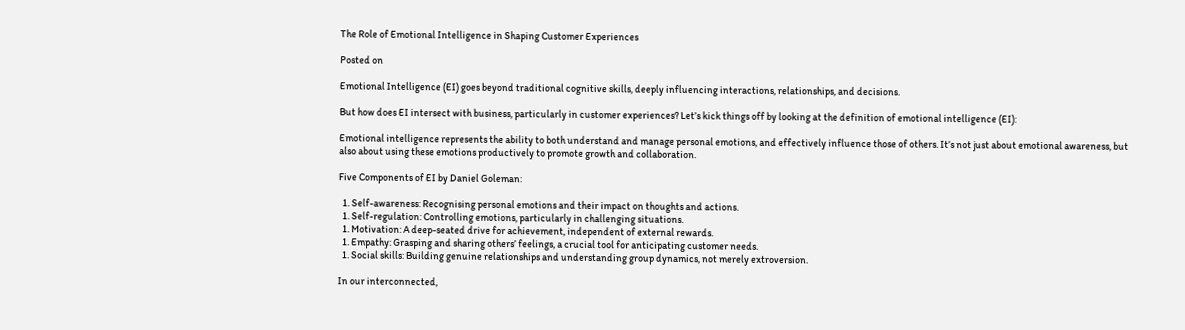The Role of Emotional Intelligence in Shaping Customer Experiences

Posted on

Emotional Intelligence (EI) goes beyond traditional cognitive skills, deeply influencing interactions, relationships, and decisions.

But how does EI intersect with business, particularly in customer experiences? Let’s kick things off by looking at the definition of emotional intelligence (EI):

Emotional intelligence represents the ability to both understand and manage personal emotions, and effectively influence those of others. It’s not just about emotional awareness, but also about using these emotions productively to promote growth and collaboration.

Five Components of EI by Daniel Goleman:

  1. Self-awareness: Recognising personal emotions and their impact on thoughts and actions.
  1. Self-regulation: Controlling emotions, particularly in challenging situations.
  1. Motivation: A deep-seated drive for achievement, independent of external rewards.
  1. Empathy: Grasping and sharing others’ feelings, a crucial tool for anticipating customer needs.
  1. Social skills: Building genuine relationships and understanding group dynamics, not merely extroversion.

In our interconnected,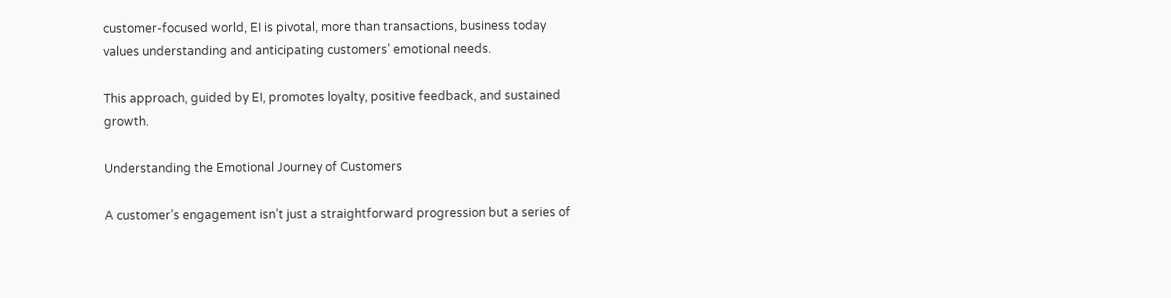customer-focused world, EI is pivotal, more than transactions, business today values understanding and anticipating customers’ emotional needs.

This approach, guided by EI, promotes loyalty, positive feedback, and sustained growth.

Understanding the Emotional Journey of Customers

A customer’s engagement isn’t just a straightforward progression but a series of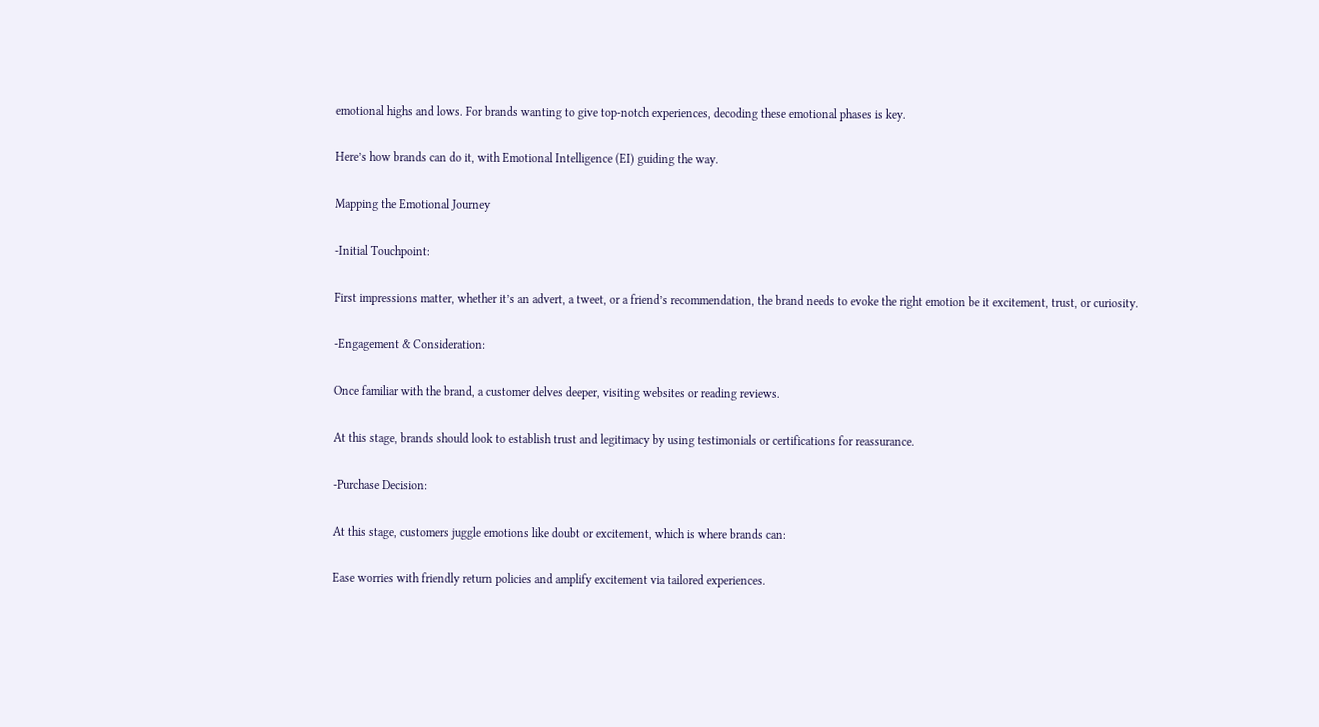emotional highs and lows. For brands wanting to give top-notch experiences, decoding these emotional phases is key.

Here’s how brands can do it, with Emotional Intelligence (EI) guiding the way.

Mapping the Emotional Journey

-Initial Touchpoint:

First impressions matter, whether it’s an advert, a tweet, or a friend’s recommendation, the brand needs to evoke the right emotion be it excitement, trust, or curiosity.

-Engagement & Consideration:

Once familiar with the brand, a customer delves deeper, visiting websites or reading reviews.

At this stage, brands should look to establish trust and legitimacy by using testimonials or certifications for reassurance.

-Purchase Decision:

At this stage, customers juggle emotions like doubt or excitement, which is where brands can:

Ease worries with friendly return policies and amplify excitement via tailored experiences.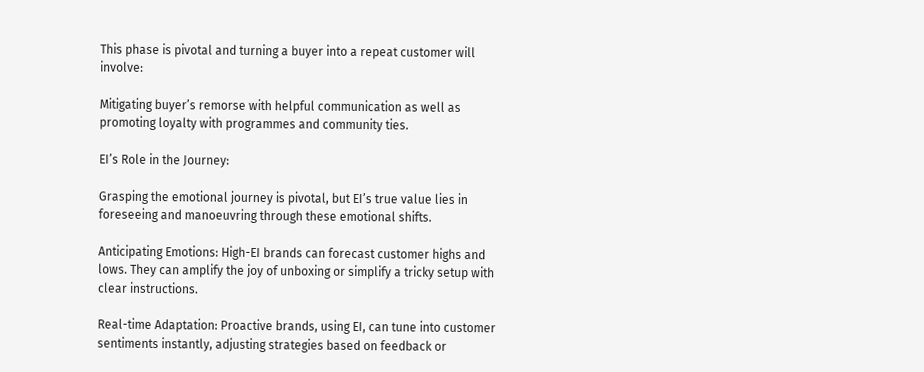This phase is pivotal and turning a buyer into a repeat customer will involve:

Mitigating buyer’s remorse with helpful communication as well as promoting loyalty with programmes and community ties.

EI’s Role in the Journey:

Grasping the emotional journey is pivotal, but EI’s true value lies in foreseeing and manoeuvring through these emotional shifts.

Anticipating Emotions: High-EI brands can forecast customer highs and lows. They can amplify the joy of unboxing or simplify a tricky setup with clear instructions.

Real-time Adaptation: Proactive brands, using EI, can tune into customer sentiments instantly, adjusting strategies based on feedback or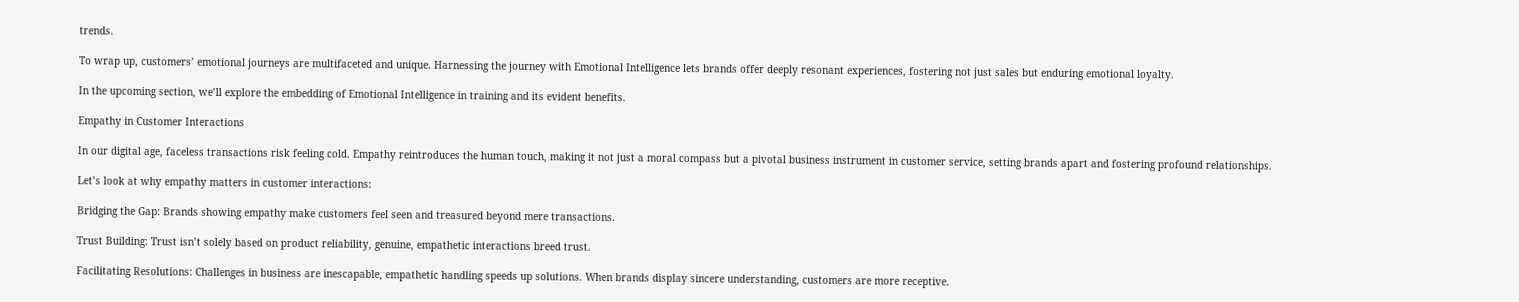trends.

To wrap up, customers’ emotional journeys are multifaceted and unique. Harnessing the journey with Emotional Intelligence lets brands offer deeply resonant experiences, fostering not just sales but enduring emotional loyalty.

In the upcoming section, we’ll explore the embedding of Emotional Intelligence in training and its evident benefits.

Empathy in Customer Interactions

In our digital age, faceless transactions risk feeling cold. Empathy reintroduces the human touch, making it not just a moral compass but a pivotal business instrument in customer service, setting brands apart and fostering profound relationships.

Let’s look at why empathy matters in customer interactions:

Bridging the Gap: Brands showing empathy make customers feel seen and treasured beyond mere transactions.

Trust Building: Trust isn’t solely based on product reliability, genuine, empathetic interactions breed trust.

Facilitating Resolutions: Challenges in business are inescapable, empathetic handling speeds up solutions. When brands display sincere understanding, customers are more receptive.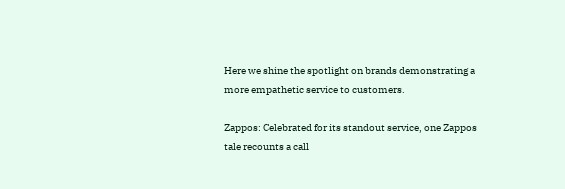Here we shine the spotlight on brands demonstrating a more empathetic service to customers.

Zappos: Celebrated for its standout service, one Zappos tale recounts a call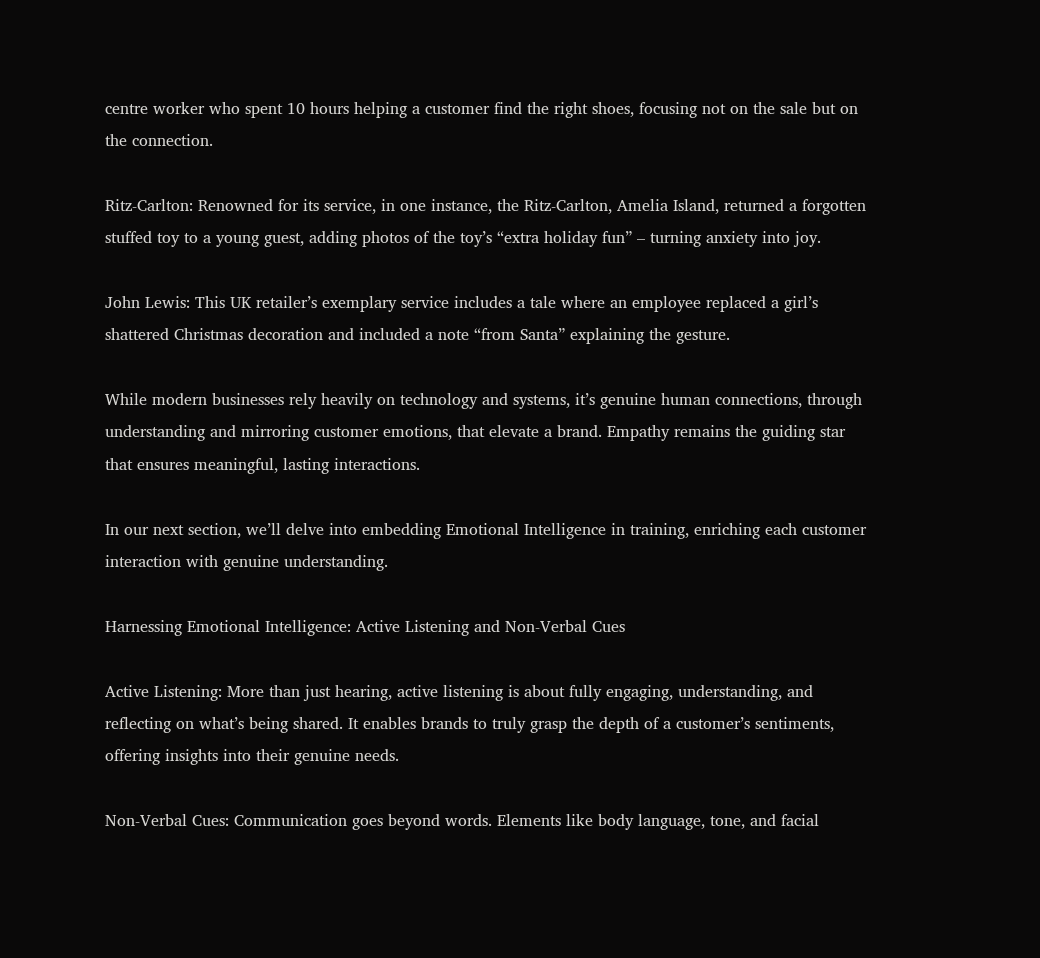centre worker who spent 10 hours helping a customer find the right shoes, focusing not on the sale but on the connection.

Ritz-Carlton: Renowned for its service, in one instance, the Ritz-Carlton, Amelia Island, returned a forgotten stuffed toy to a young guest, adding photos of the toy’s “extra holiday fun” – turning anxiety into joy.

John Lewis: This UK retailer’s exemplary service includes a tale where an employee replaced a girl’s shattered Christmas decoration and included a note “from Santa” explaining the gesture.

While modern businesses rely heavily on technology and systems, it’s genuine human connections, through understanding and mirroring customer emotions, that elevate a brand. Empathy remains the guiding star that ensures meaningful, lasting interactions.

In our next section, we’ll delve into embedding Emotional Intelligence in training, enriching each customer interaction with genuine understanding.

Harnessing Emotional Intelligence: Active Listening and Non-Verbal Cues

Active Listening: More than just hearing, active listening is about fully engaging, understanding, and reflecting on what’s being shared. It enables brands to truly grasp the depth of a customer’s sentiments, offering insights into their genuine needs.

Non-Verbal Cues: Communication goes beyond words. Elements like body language, tone, and facial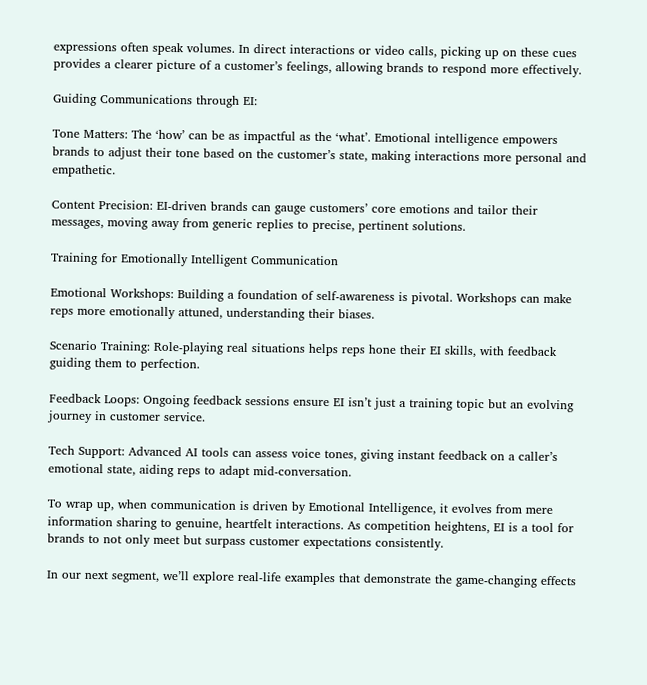expressions often speak volumes. In direct interactions or video calls, picking up on these cues provides a clearer picture of a customer’s feelings, allowing brands to respond more effectively.

Guiding Communications through EI:

Tone Matters: The ‘how’ can be as impactful as the ‘what’. Emotional intelligence empowers brands to adjust their tone based on the customer’s state, making interactions more personal and empathetic.

Content Precision: EI-driven brands can gauge customers’ core emotions and tailor their messages, moving away from generic replies to precise, pertinent solutions.

Training for Emotionally Intelligent Communication

Emotional Workshops: Building a foundation of self-awareness is pivotal. Workshops can make reps more emotionally attuned, understanding their biases.

Scenario Training: Role-playing real situations helps reps hone their EI skills, with feedback guiding them to perfection.

Feedback Loops: Ongoing feedback sessions ensure EI isn’t just a training topic but an evolving journey in customer service.

Tech Support: Advanced AI tools can assess voice tones, giving instant feedback on a caller’s emotional state, aiding reps to adapt mid-conversation.

To wrap up, when communication is driven by Emotional Intelligence, it evolves from mere information sharing to genuine, heartfelt interactions. As competition heightens, EI is a tool for brands to not only meet but surpass customer expectations consistently.

In our next segment, we’ll explore real-life examples that demonstrate the game-changing effects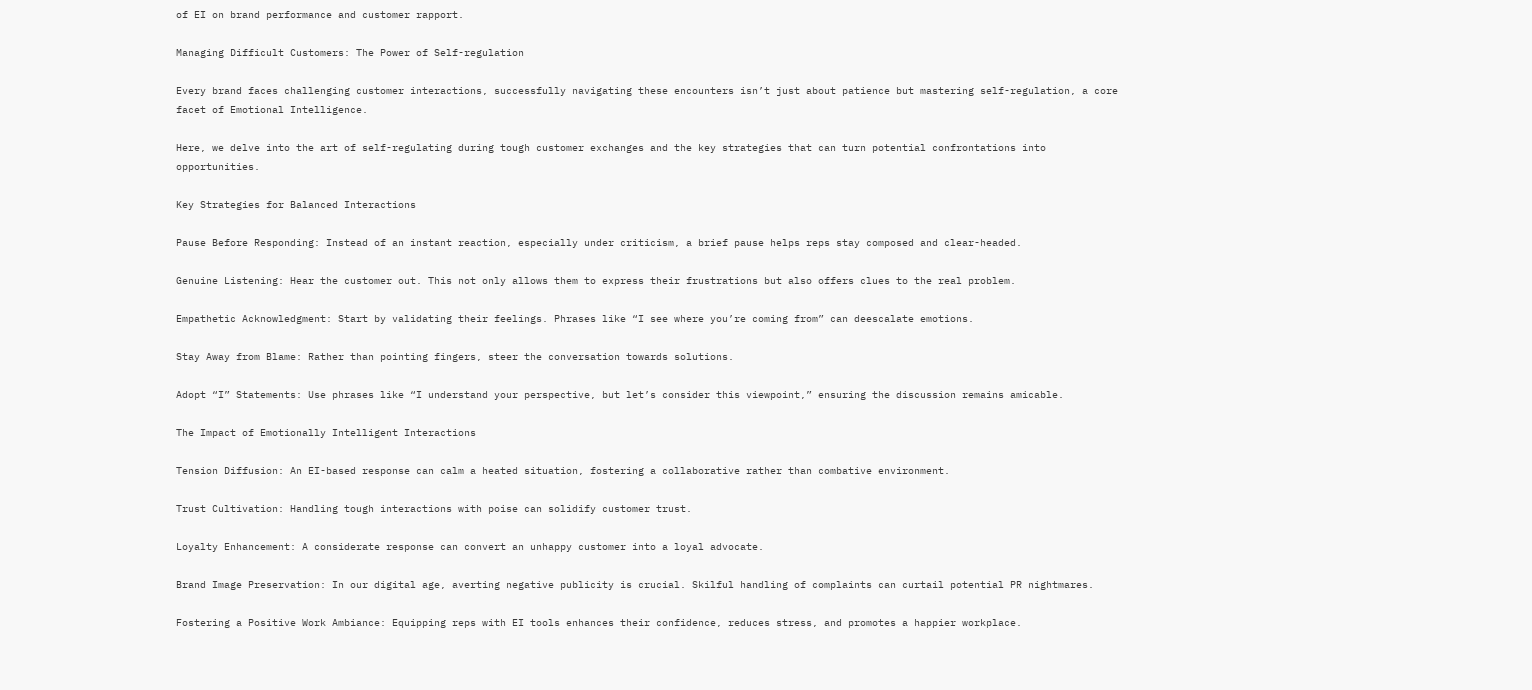of EI on brand performance and customer rapport.

Managing Difficult Customers: The Power of Self-regulation

Every brand faces challenging customer interactions, successfully navigating these encounters isn’t just about patience but mastering self-regulation, a core facet of Emotional Intelligence.

Here, we delve into the art of self-regulating during tough customer exchanges and the key strategies that can turn potential confrontations into opportunities.

Key Strategies for Balanced Interactions

Pause Before Responding: Instead of an instant reaction, especially under criticism, a brief pause helps reps stay composed and clear-headed.

Genuine Listening: Hear the customer out. This not only allows them to express their frustrations but also offers clues to the real problem.

Empathetic Acknowledgment: Start by validating their feelings. Phrases like “I see where you’re coming from” can deescalate emotions.

Stay Away from Blame: Rather than pointing fingers, steer the conversation towards solutions.

Adopt “I” Statements: Use phrases like “I understand your perspective, but let’s consider this viewpoint,” ensuring the discussion remains amicable.

The Impact of Emotionally Intelligent Interactions

Tension Diffusion: An EI-based response can calm a heated situation, fostering a collaborative rather than combative environment.

Trust Cultivation: Handling tough interactions with poise can solidify customer trust.

Loyalty Enhancement: A considerate response can convert an unhappy customer into a loyal advocate.

Brand Image Preservation: In our digital age, averting negative publicity is crucial. Skilful handling of complaints can curtail potential PR nightmares.

Fostering a Positive Work Ambiance: Equipping reps with EI tools enhances their confidence, reduces stress, and promotes a happier workplace.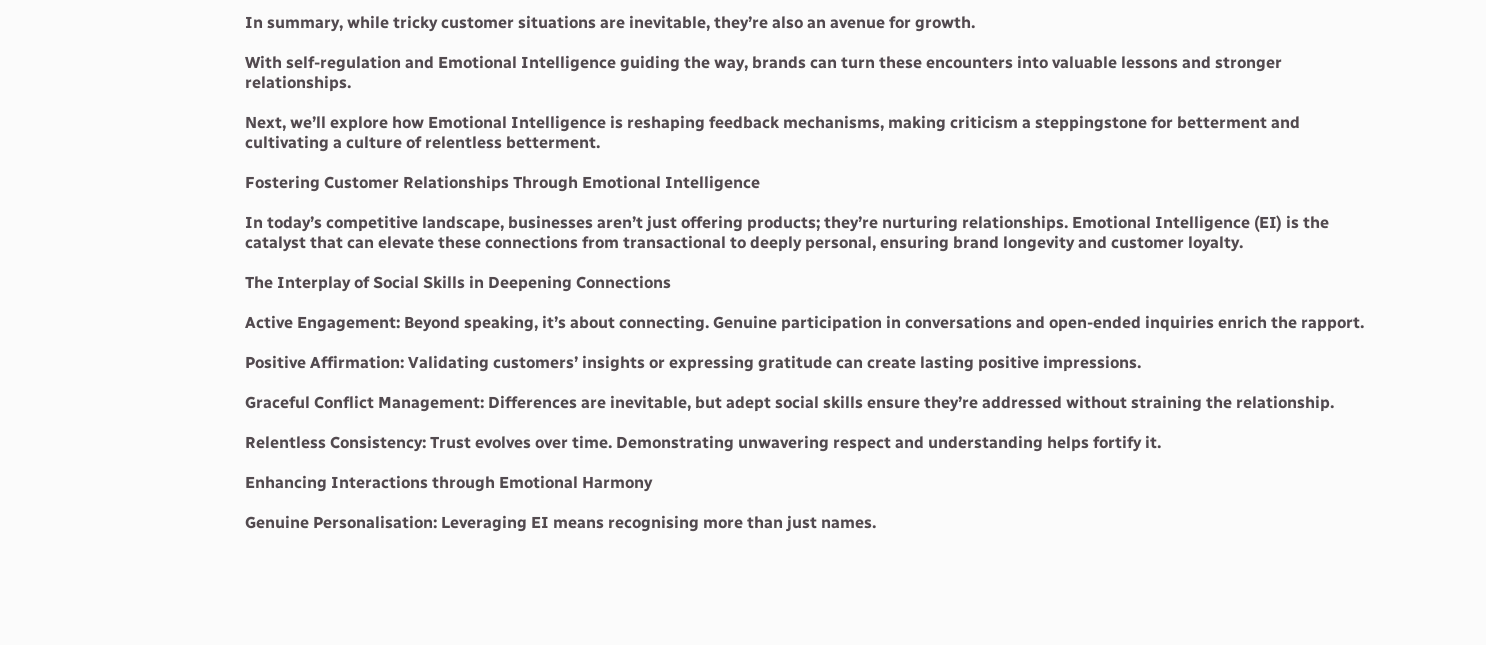In summary, while tricky customer situations are inevitable, they’re also an avenue for growth.

With self-regulation and Emotional Intelligence guiding the way, brands can turn these encounters into valuable lessons and stronger relationships.

Next, we’ll explore how Emotional Intelligence is reshaping feedback mechanisms, making criticism a steppingstone for betterment and cultivating a culture of relentless betterment.

Fostering Customer Relationships Through Emotional Intelligence

In today’s competitive landscape, businesses aren’t just offering products; they’re nurturing relationships. Emotional Intelligence (EI) is the catalyst that can elevate these connections from transactional to deeply personal, ensuring brand longevity and customer loyalty.

The Interplay of Social Skills in Deepening Connections

Active Engagement: Beyond speaking, it’s about connecting. Genuine participation in conversations and open-ended inquiries enrich the rapport.

Positive Affirmation: Validating customers’ insights or expressing gratitude can create lasting positive impressions.

Graceful Conflict Management: Differences are inevitable, but adept social skills ensure they’re addressed without straining the relationship.

Relentless Consistency: Trust evolves over time. Demonstrating unwavering respect and understanding helps fortify it.

Enhancing Interactions through Emotional Harmony

Genuine Personalisation: Leveraging EI means recognising more than just names.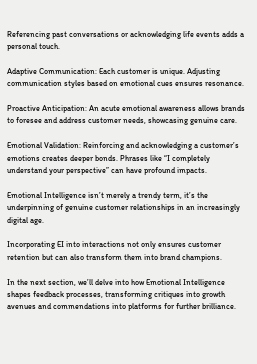Referencing past conversations or acknowledging life events adds a personal touch.

Adaptive Communication: Each customer is unique. Adjusting communication styles based on emotional cues ensures resonance.

Proactive Anticipation: An acute emotional awareness allows brands to foresee and address customer needs, showcasing genuine care.

Emotional Validation: Reinforcing and acknowledging a customer’s emotions creates deeper bonds. Phrases like “I completely understand your perspective” can have profound impacts.

Emotional Intelligence isn’t merely a trendy term, it’s the underpinning of genuine customer relationships in an increasingly digital age.

Incorporating EI into interactions not only ensures customer retention but can also transform them into brand champions.

In the next section, we’ll delve into how Emotional Intelligence shapes feedback processes, transforming critiques into growth avenues and commendations into platforms for further brilliance.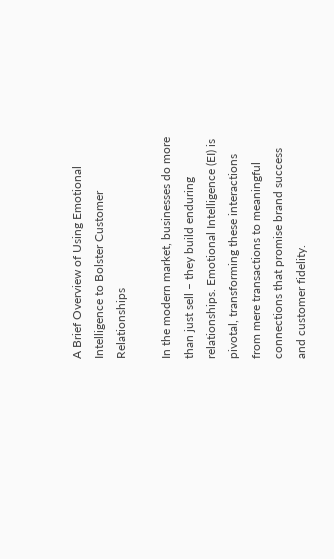A Brief Overview of Using Emotional Intelligence to Bolster Customer Relationships

In the modern market, businesses do more than just sell – they build enduring relationships. Emotional Intelligence (EI) is pivotal, transforming these interactions from mere transactions to meaningful connections that promise brand success and customer fidelity.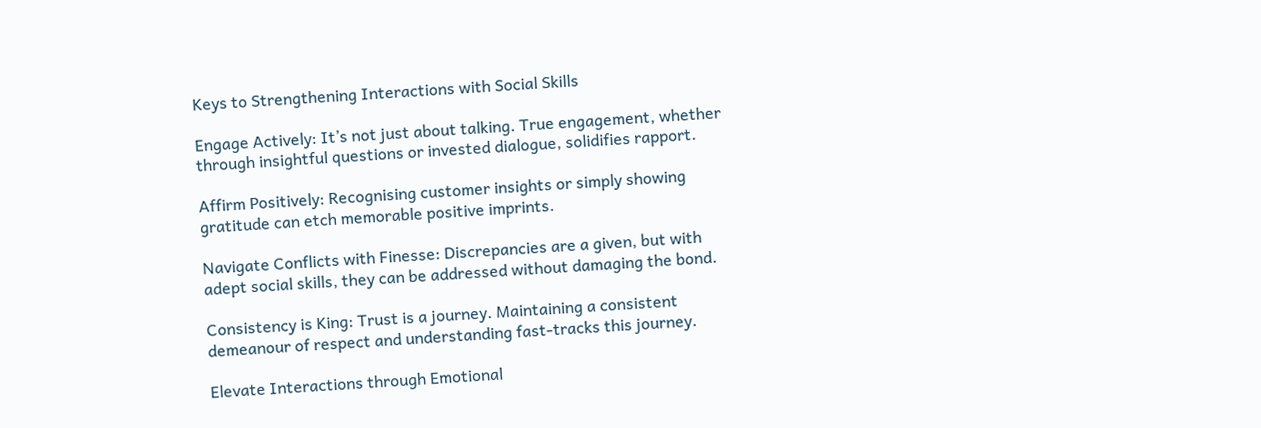Keys to Strengthening Interactions with Social Skills

Engage Actively: It’s not just about talking. True engagement, whether through insightful questions or invested dialogue, solidifies rapport.

Affirm Positively: Recognising customer insights or simply showing gratitude can etch memorable positive imprints.

Navigate Conflicts with Finesse: Discrepancies are a given, but with adept social skills, they can be addressed without damaging the bond.

Consistency is King: Trust is a journey. Maintaining a consistent demeanour of respect and understanding fast-tracks this journey.

Elevate Interactions through Emotional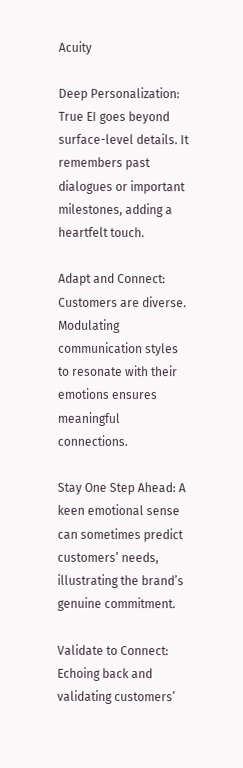Acuity

Deep Personalization: True EI goes beyond surface-level details. It remembers past dialogues or important milestones, adding a heartfelt touch.

Adapt and Connect: Customers are diverse. Modulating communication styles to resonate with their emotions ensures meaningful connections.

Stay One Step Ahead: A keen emotional sense can sometimes predict customers’ needs, illustrating the brand’s genuine commitment.

Validate to Connect: Echoing back and validating customers’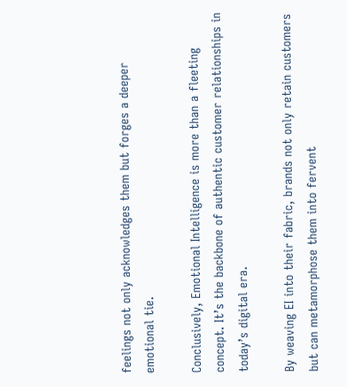feelings not only acknowledges them but forges a deeper emotional tie.

Conclusively, Emotional Intelligence is more than a fleeting concept. It’s the backbone of authentic customer relationships in today’s digital era.

By weaving EI into their fabric, brands not only retain customers but can metamorphose them into fervent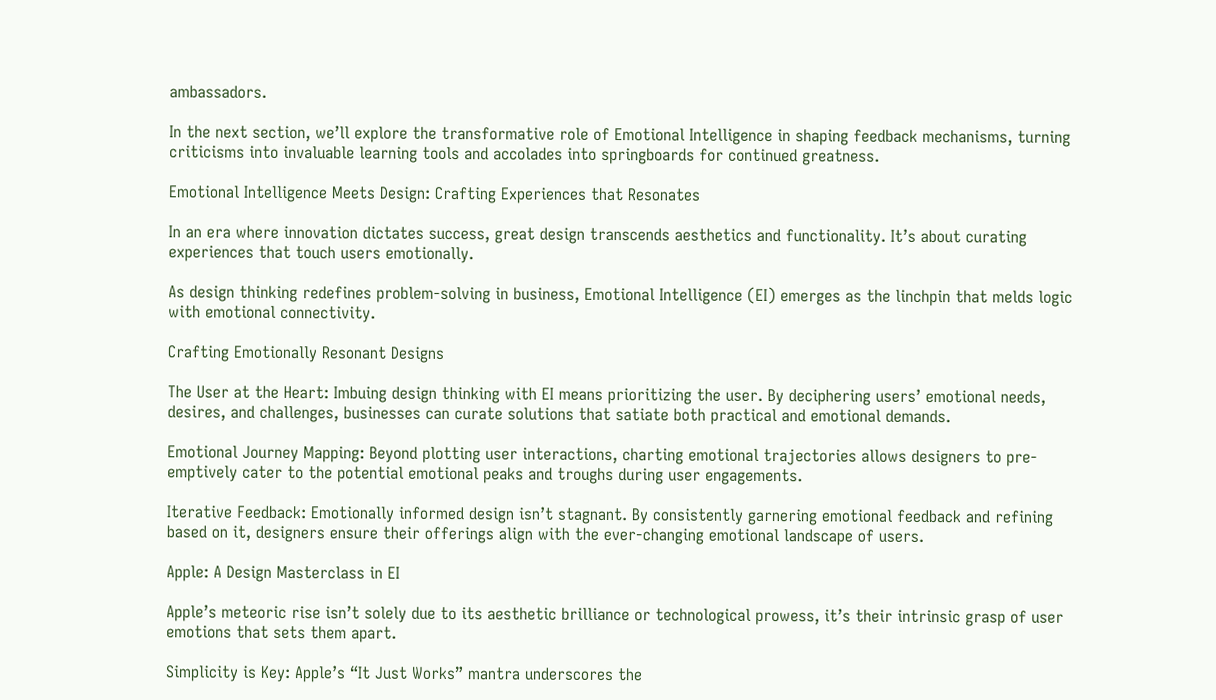ambassadors.

In the next section, we’ll explore the transformative role of Emotional Intelligence in shaping feedback mechanisms, turning criticisms into invaluable learning tools and accolades into springboards for continued greatness.

Emotional Intelligence Meets Design: Crafting Experiences that Resonates

In an era where innovation dictates success, great design transcends aesthetics and functionality. It’s about curating experiences that touch users emotionally.

As design thinking redefines problem-solving in business, Emotional Intelligence (EI) emerges as the linchpin that melds logic with emotional connectivity.

Crafting Emotionally Resonant Designs

The User at the Heart: Imbuing design thinking with EI means prioritizing the user. By deciphering users’ emotional needs, desires, and challenges, businesses can curate solutions that satiate both practical and emotional demands.

Emotional Journey Mapping: Beyond plotting user interactions, charting emotional trajectories allows designers to pre-emptively cater to the potential emotional peaks and troughs during user engagements.

Iterative Feedback: Emotionally informed design isn’t stagnant. By consistently garnering emotional feedback and refining based on it, designers ensure their offerings align with the ever-changing emotional landscape of users.

Apple: A Design Masterclass in EI

Apple’s meteoric rise isn’t solely due to its aesthetic brilliance or technological prowess, it’s their intrinsic grasp of user emotions that sets them apart.

Simplicity is Key: Apple’s “It Just Works” mantra underscores the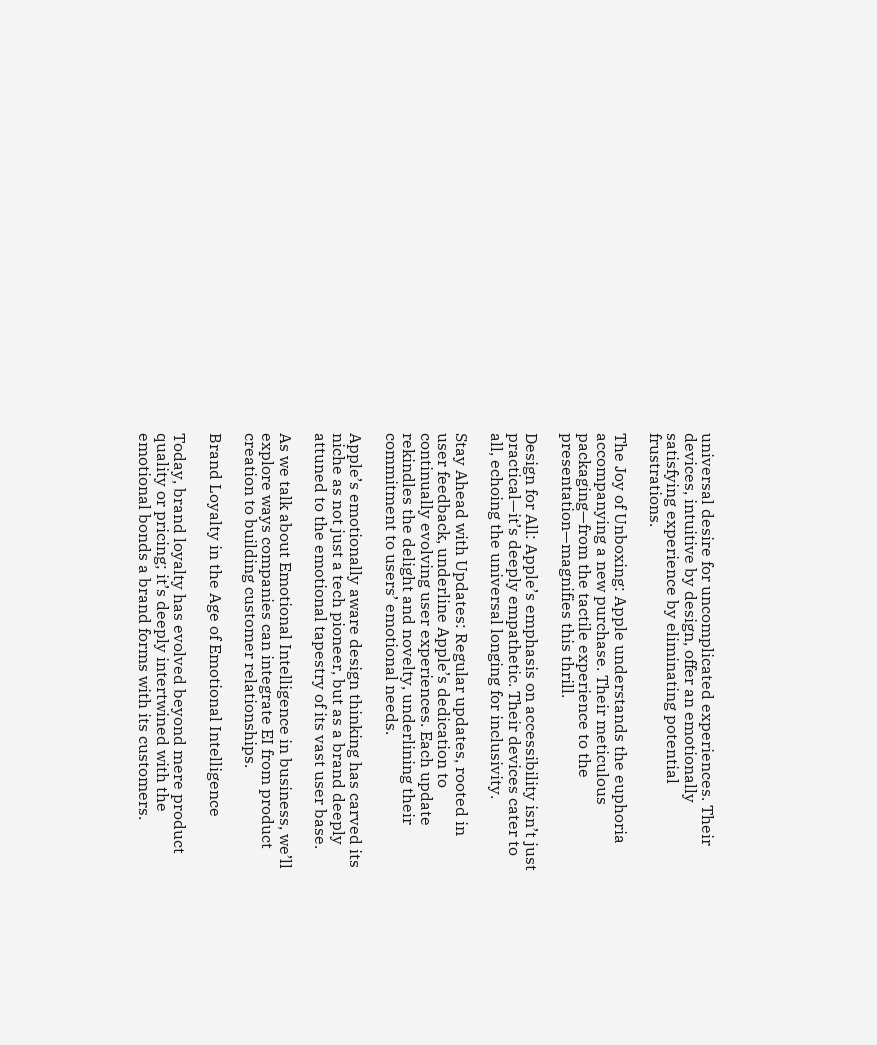universal desire for uncomplicated experiences. Their devices, intuitive by design, offer an emotionally satisfying experience by eliminating potential frustrations.

The Joy of Unboxing: Apple understands the euphoria accompanying a new purchase. Their meticulous packaging—from the tactile experience to the presentation—magnifies this thrill.

Design for All: Apple’s emphasis on accessibility isn’t just practical—it’s deeply empathetic. Their devices cater to all, echoing the universal longing for inclusivity.

Stay Ahead with Updates: Regular updates, rooted in user feedback, underline Apple’s dedication to continually evolving user experiences. Each update rekindles the delight and novelty, underlining their commitment to users’ emotional needs.

Apple’s emotionally aware design thinking has carved its niche as not just a tech pioneer, but as a brand deeply attuned to the emotional tapestry of its vast user base.

As we talk about Emotional Intelligence in business, we’ll explore ways companies can integrate EI from product creation to building customer relationships.

Brand Loyalty in the Age of Emotional Intelligence

Today, brand loyalty has evolved beyond mere product quality or pricing; it’s deeply intertwined with the emotional bonds a brand forms with its customers.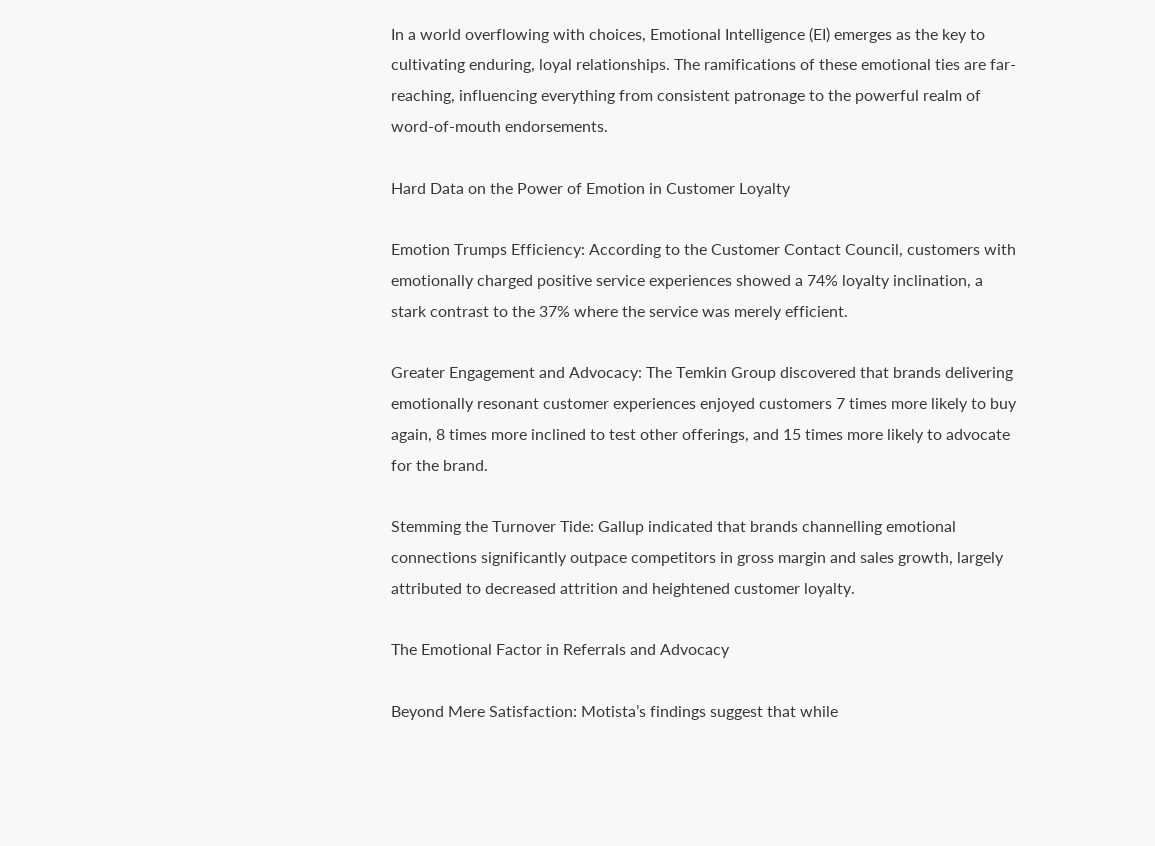In a world overflowing with choices, Emotional Intelligence (EI) emerges as the key to cultivating enduring, loyal relationships. The ramifications of these emotional ties are far-reaching, influencing everything from consistent patronage to the powerful realm of word-of-mouth endorsements.

Hard Data on the Power of Emotion in Customer Loyalty

Emotion Trumps Efficiency: According to the Customer Contact Council, customers with emotionally charged positive service experiences showed a 74% loyalty inclination, a stark contrast to the 37% where the service was merely efficient.

Greater Engagement and Advocacy: The Temkin Group discovered that brands delivering emotionally resonant customer experiences enjoyed customers 7 times more likely to buy again, 8 times more inclined to test other offerings, and 15 times more likely to advocate for the brand.

Stemming the Turnover Tide: Gallup indicated that brands channelling emotional connections significantly outpace competitors in gross margin and sales growth, largely attributed to decreased attrition and heightened customer loyalty.

The Emotional Factor in Referrals and Advocacy

Beyond Mere Satisfaction: Motista’s findings suggest that while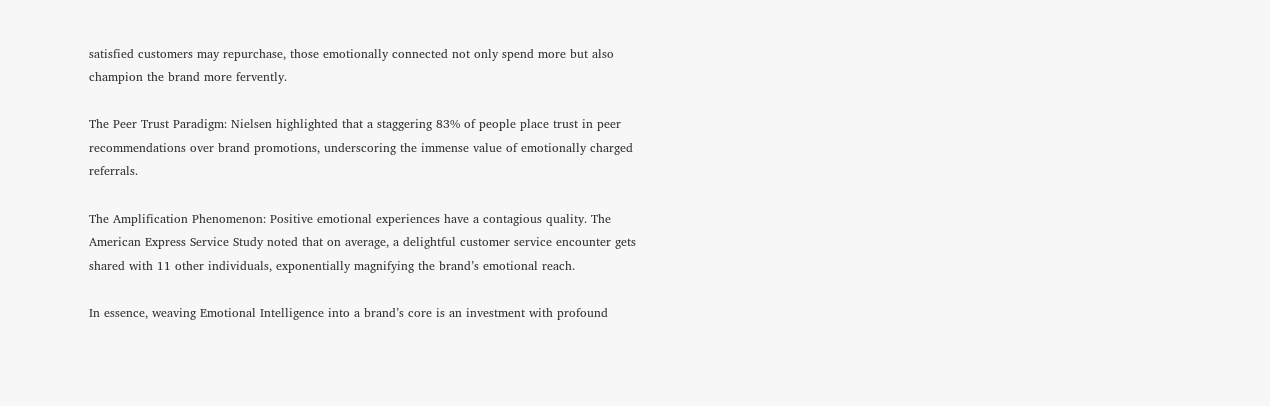satisfied customers may repurchase, those emotionally connected not only spend more but also champion the brand more fervently.

The Peer Trust Paradigm: Nielsen highlighted that a staggering 83% of people place trust in peer recommendations over brand promotions, underscoring the immense value of emotionally charged referrals.

The Amplification Phenomenon: Positive emotional experiences have a contagious quality. The American Express Service Study noted that on average, a delightful customer service encounter gets shared with 11 other individuals, exponentially magnifying the brand’s emotional reach.

In essence, weaving Emotional Intelligence into a brand’s core is an investment with profound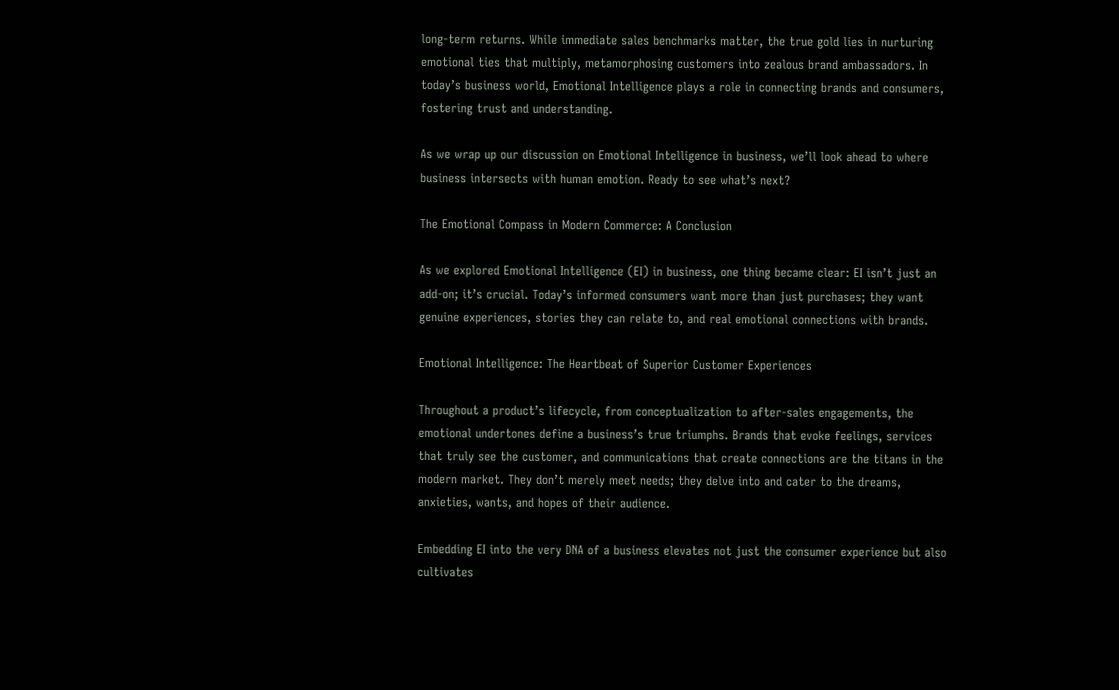long-term returns. While immediate sales benchmarks matter, the true gold lies in nurturing emotional ties that multiply, metamorphosing customers into zealous brand ambassadors. In today’s business world, Emotional Intelligence plays a role in connecting brands and consumers, fostering trust and understanding.

As we wrap up our discussion on Emotional Intelligence in business, we’ll look ahead to where business intersects with human emotion. Ready to see what’s next?

The Emotional Compass in Modern Commerce: A Conclusion

As we explored Emotional Intelligence (EI) in business, one thing became clear: EI isn’t just an add-on; it’s crucial. Today’s informed consumers want more than just purchases; they want genuine experiences, stories they can relate to, and real emotional connections with brands.

Emotional Intelligence: The Heartbeat of Superior Customer Experiences

Throughout a product’s lifecycle, from conceptualization to after-sales engagements, the emotional undertones define a business’s true triumphs. Brands that evoke feelings, services that truly see the customer, and communications that create connections are the titans in the modern market. They don’t merely meet needs; they delve into and cater to the dreams, anxieties, wants, and hopes of their audience.

Embedding EI into the very DNA of a business elevates not just the consumer experience but also cultivates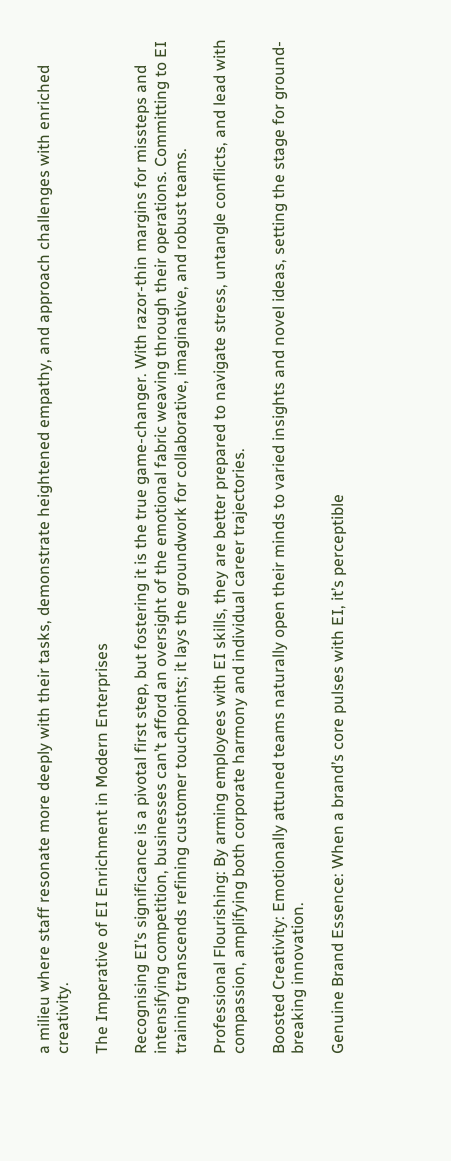a milieu where staff resonate more deeply with their tasks, demonstrate heightened empathy, and approach challenges with enriched creativity.

The Imperative of EI Enrichment in Modern Enterprises

Recognising EI’s significance is a pivotal first step, but fostering it is the true game-changer. With razor-thin margins for missteps and intensifying competition, businesses can’t afford an oversight of the emotional fabric weaving through their operations. Committing to EI training transcends refining customer touchpoints; it lays the groundwork for collaborative, imaginative, and robust teams.

Professional Flourishing: By arming employees with EI skills, they are better prepared to navigate stress, untangle conflicts, and lead with compassion, amplifying both corporate harmony and individual career trajectories.

Boosted Creativity: Emotionally attuned teams naturally open their minds to varied insights and novel ideas, setting the stage for ground-breaking innovation.

Genuine Brand Essence: When a brand’s core pulses with EI, it’s perceptible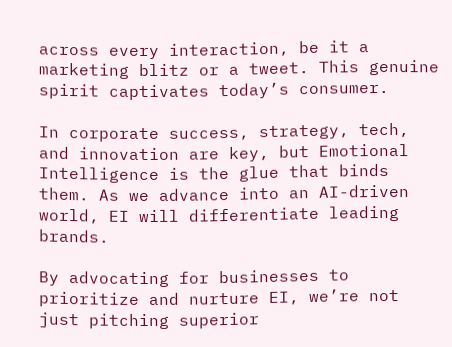across every interaction, be it a marketing blitz or a tweet. This genuine spirit captivates today’s consumer.

In corporate success, strategy, tech, and innovation are key, but Emotional Intelligence is the glue that binds them. As we advance into an AI-driven world, EI will differentiate leading brands.

By advocating for businesses to prioritize and nurture EI, we’re not just pitching superior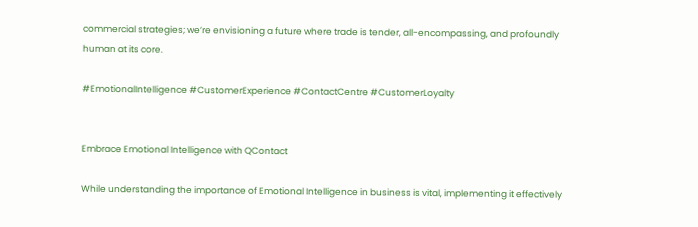commercial strategies; we’re envisioning a future where trade is tender, all-encompassing, and profoundly human at its core.

#EmotionalIntelligence #CustomerExperience #ContactCentre #CustomerLoyalty


Embrace Emotional Intelligence with QContact

While understanding the importance of Emotional Intelligence in business is vital, implementing it effectively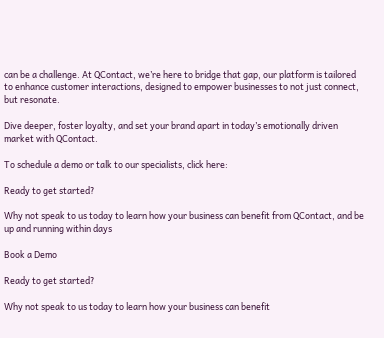can be a challenge. At QContact, we’re here to bridge that gap, our platform is tailored to enhance customer interactions, designed to empower businesses to not just connect, but resonate.

Dive deeper, foster loyalty, and set your brand apart in today’s emotionally driven market with QContact.

To schedule a demo or talk to our specialists, click here:

Ready to get started?

Why not speak to us today to learn how your business can benefit from QContact, and be up and running within days

Book a Demo

Ready to get started?

Why not speak to us today to learn how your business can benefit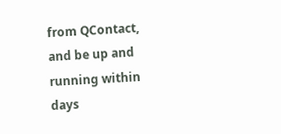from QContact, and be up and running within days